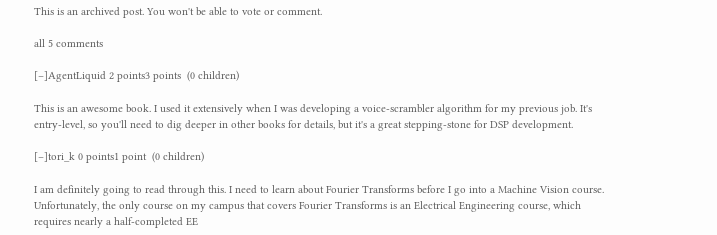This is an archived post. You won't be able to vote or comment.

all 5 comments

[–]AgentLiquid 2 points3 points  (0 children)

This is an awesome book. I used it extensively when I was developing a voice-scrambler algorithm for my previous job. It's entry-level, so you'll need to dig deeper in other books for details, but it's a great stepping-stone for DSP development.

[–]tori_k 0 points1 point  (0 children)

I am definitely going to read through this. I need to learn about Fourier Transforms before I go into a Machine Vision course. Unfortunately, the only course on my campus that covers Fourier Transforms is an Electrical Engineering course, which requires nearly a half-completed EE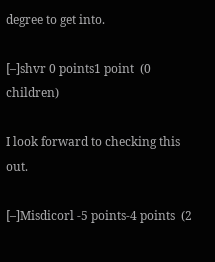degree to get into.

[–]shvr 0 points1 point  (0 children)

I look forward to checking this out.

[–]Misdicorl -5 points-4 points  (2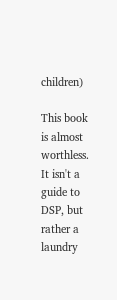children)

This book is almost worthless. It isn't a guide to DSP, but rather a laundry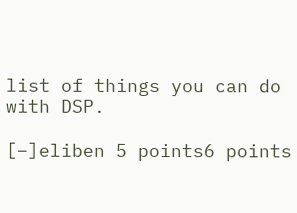list of things you can do with DSP.

[–]eliben 5 points6 points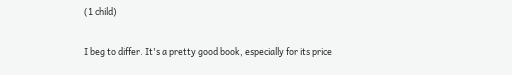(1 child)

I beg to differ. It's a pretty good book, especially for its price